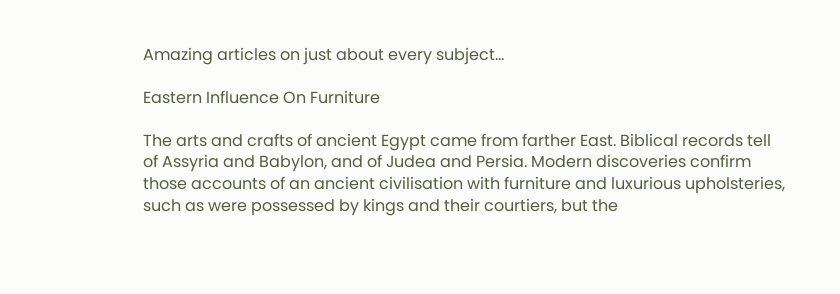Amazing articles on just about every subject...

Eastern Influence On Furniture

The arts and crafts of ancient Egypt came from farther East. Biblical records tell of Assyria and Babylon, and of Judea and Persia. Modern discoveries confirm those accounts of an ancient civilisation with furniture and luxurious upholsteries, such as were possessed by kings and their courtiers, but the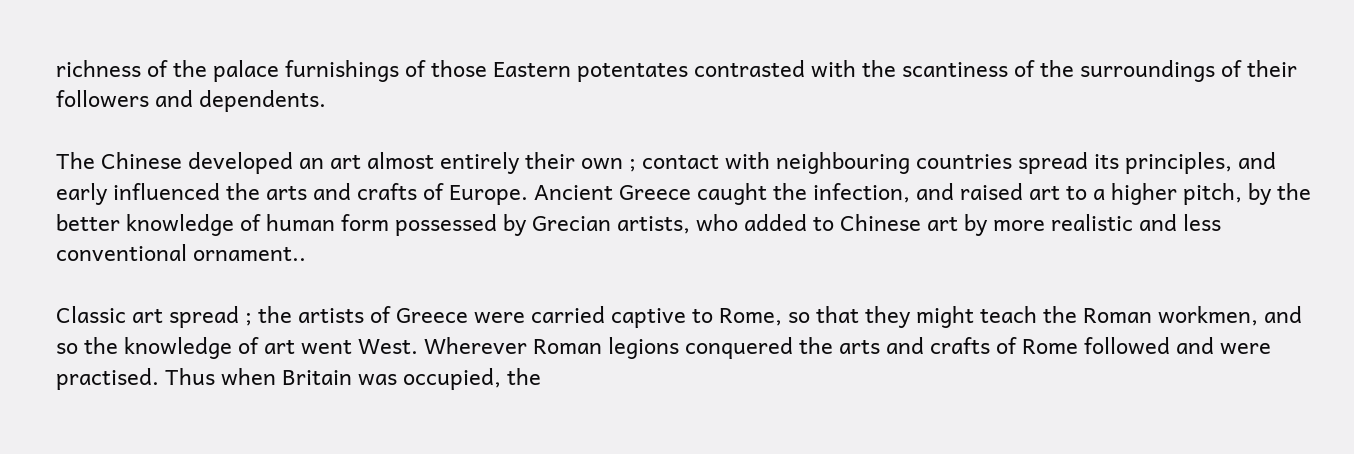richness of the palace furnishings of those Eastern potentates contrasted with the scantiness of the surroundings of their followers and dependents.

The Chinese developed an art almost entirely their own ; contact with neighbouring countries spread its principles, and early influenced the arts and crafts of Europe. Ancient Greece caught the infection, and raised art to a higher pitch, by the better knowledge of human form possessed by Grecian artists, who added to Chinese art by more realistic and less conventional ornament..

Classic art spread ; the artists of Greece were carried captive to Rome, so that they might teach the Roman workmen, and so the knowledge of art went West. Wherever Roman legions conquered the arts and crafts of Rome followed and were practised. Thus when Britain was occupied, the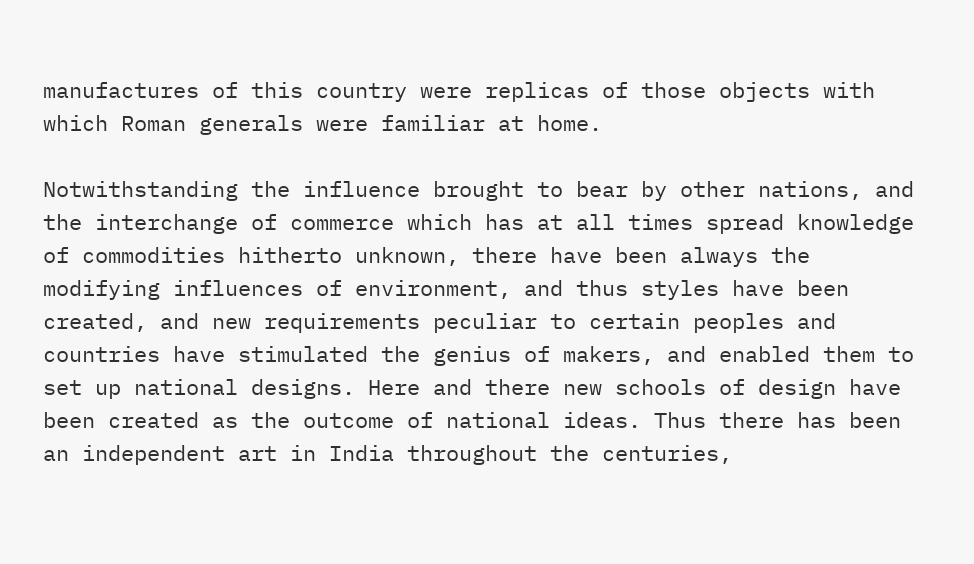manufactures of this country were replicas of those objects with which Roman generals were familiar at home.

Notwithstanding the influence brought to bear by other nations, and the interchange of commerce which has at all times spread knowledge of commodities hitherto unknown, there have been always the modifying influences of environment, and thus styles have been created, and new requirements peculiar to certain peoples and countries have stimulated the genius of makers, and enabled them to set up national designs. Here and there new schools of design have been created as the outcome of national ideas. Thus there has been an independent art in India throughout the centuries,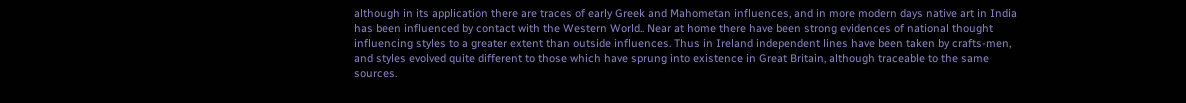although in its application there are traces of early Greek and Mahometan influences, and in more modern days native art in India has been influenced by contact with the Western World.. Near at home there have been strong evidences of national thought influencing styles to a greater extent than outside influences. Thus in Ireland independent lines have been taken by crafts-men, and styles evolved quite different to those which have sprung into existence in Great Britain, although traceable to the same sources.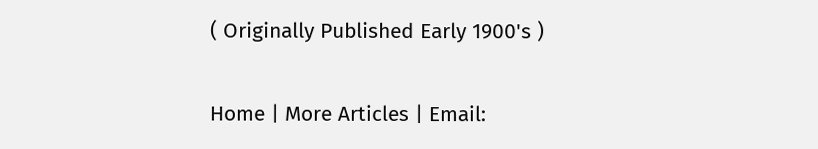( Originally Published Early 1900's )

Home | More Articles | Email: